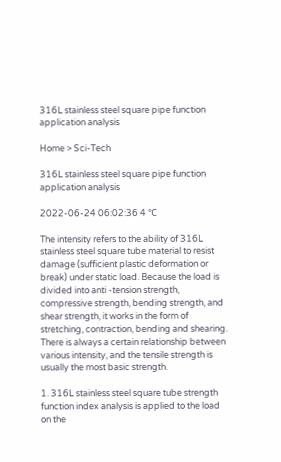316L stainless steel square pipe function application analysis

Home > Sci-Tech

316L stainless steel square pipe function application analysis

2022-06-24 06:02:36 4 ℃

The intensity refers to the ability of 316L stainless steel square tube material to resist damage (sufficient plastic deformation or break) under static load. Because the load is divided into anti -tension strength, compressive strength, bending strength, and shear strength, it works in the form of stretching, contraction, bending and shearing. There is always a certain relationship between various intensity, and the tensile strength is usually the most basic strength.

1. 316L stainless steel square tube strength function index analysis is applied to the load on the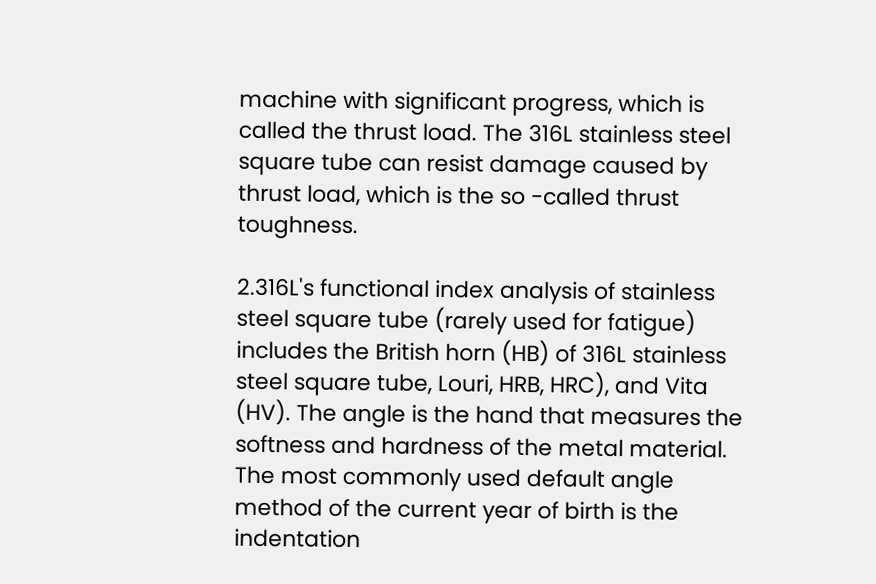machine with significant progress, which is called the thrust load. The 316L stainless steel square tube can resist damage caused by thrust load, which is the so -called thrust toughness.

2.316L's functional index analysis of stainless steel square tube (rarely used for fatigue) includes the British horn (HB) of 316L stainless steel square tube, Louri, HRB, HRC), and Vita (HV). The angle is the hand that measures the softness and hardness of the metal material. The most commonly used default angle method of the current year of birth is the indentation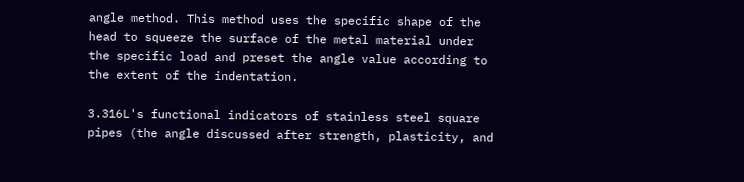angle method. This method uses the specific shape of the head to squeeze the surface of the metal material under the specific load and preset the angle value according to the extent of the indentation.

3.316L's functional indicators of stainless steel square pipes (the angle discussed after strength, plasticity, and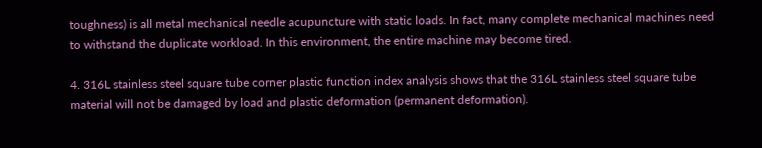toughness) is all metal mechanical needle acupuncture with static loads. In fact, many complete mechanical machines need to withstand the duplicate workload. In this environment, the entire machine may become tired.

4. 316L stainless steel square tube corner plastic function index analysis shows that the 316L stainless steel square tube material will not be damaged by load and plastic deformation (permanent deformation).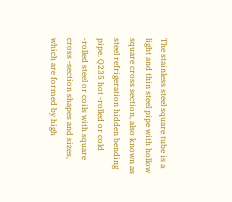The stainless steel square tube is a light and thin steel pipe with hollow square cross section, also known as steel refrigeration hidden bending pipe. Q235 hot -rolled or cold -rolled steel or coils with square cross -section shapes and sizes, which are formed by high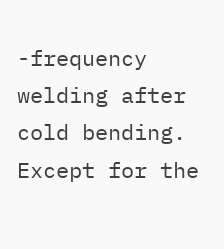-frequency welding after cold bending. Except for the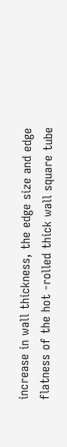increase in wall thickness, the edge size and edge flatness of the hot -rolled thick wall square tube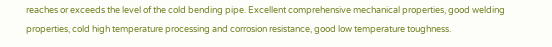reaches or exceeds the level of the cold bending pipe. Excellent comprehensive mechanical properties, good welding properties, cold high temperature processing and corrosion resistance, good low temperature toughness.